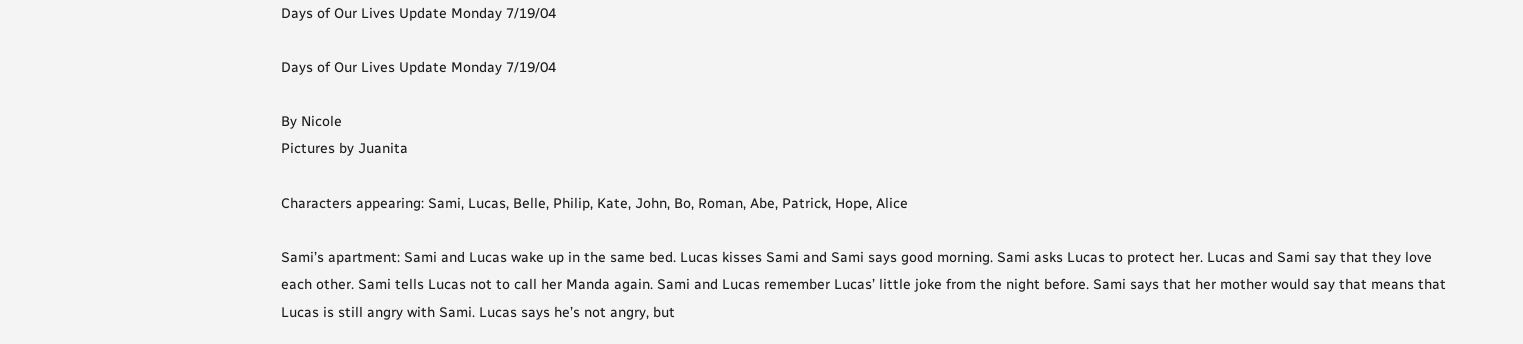Days of Our Lives Update Monday 7/19/04

Days of Our Lives Update Monday 7/19/04

By Nicole
Pictures by Juanita

Characters appearing: Sami, Lucas, Belle, Philip, Kate, John, Bo, Roman, Abe, Patrick, Hope, Alice

Sami’s apartment: Sami and Lucas wake up in the same bed. Lucas kisses Sami and Sami says good morning. Sami asks Lucas to protect her. Lucas and Sami say that they love each other. Sami tells Lucas not to call her Manda again. Sami and Lucas remember Lucas’ little joke from the night before. Sami says that her mother would say that means that Lucas is still angry with Sami. Lucas says he’s not angry, but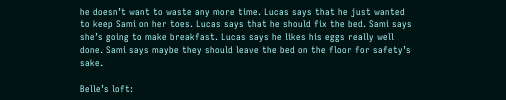he doesn’t want to waste any more time. Lucas says that he just wanted to keep Sami on her toes. Lucas says that he should fix the bed. Sami says she’s going to make breakfast. Lucas says he likes his eggs really well done. Sami says maybe they should leave the bed on the floor for safety’s sake.

Belle’s loft: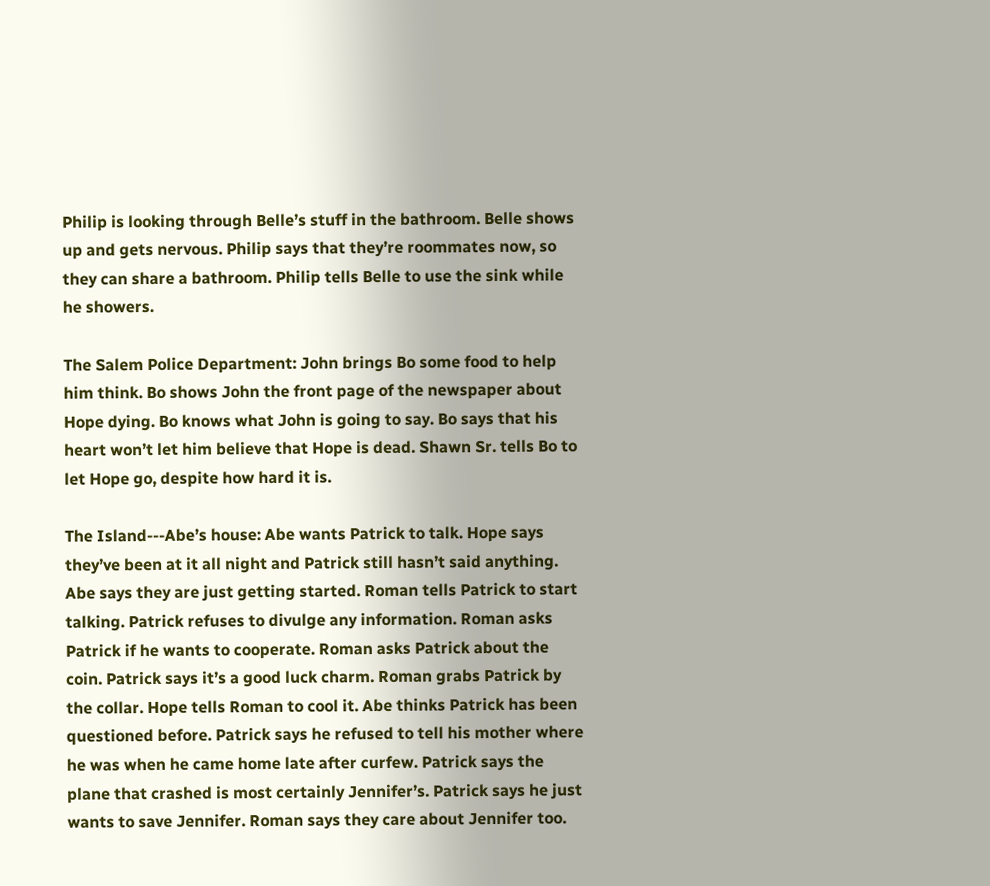Philip is looking through Belle’s stuff in the bathroom. Belle shows up and gets nervous. Philip says that they’re roommates now, so they can share a bathroom. Philip tells Belle to use the sink while he showers.

The Salem Police Department: John brings Bo some food to help him think. Bo shows John the front page of the newspaper about Hope dying. Bo knows what John is going to say. Bo says that his heart won’t let him believe that Hope is dead. Shawn Sr. tells Bo to let Hope go, despite how hard it is.

The Island---Abe’s house: Abe wants Patrick to talk. Hope says they’ve been at it all night and Patrick still hasn’t said anything. Abe says they are just getting started. Roman tells Patrick to start talking. Patrick refuses to divulge any information. Roman asks Patrick if he wants to cooperate. Roman asks Patrick about the coin. Patrick says it’s a good luck charm. Roman grabs Patrick by the collar. Hope tells Roman to cool it. Abe thinks Patrick has been questioned before. Patrick says he refused to tell his mother where he was when he came home late after curfew. Patrick says the plane that crashed is most certainly Jennifer’s. Patrick says he just wants to save Jennifer. Roman says they care about Jennifer too.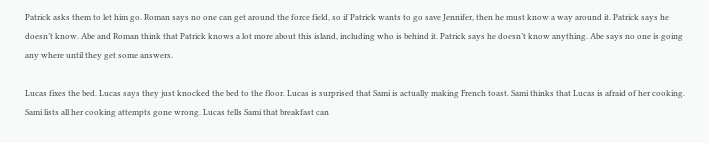Patrick asks them to let him go. Roman says no one can get around the force field, so if Patrick wants to go save Jennifer, then he must know a way around it. Patrick says he doesn’t know. Abe and Roman think that Patrick knows a lot more about this island, including who is behind it. Patrick says he doesn’t know anything. Abe says no one is going any where until they get some answers.

Lucas fixes the bed. Lucas says they just knocked the bed to the floor. Lucas is surprised that Sami is actually making French toast. Sami thinks that Lucas is afraid of her cooking. Sami lists all her cooking attempts gone wrong. Lucas tells Sami that breakfast can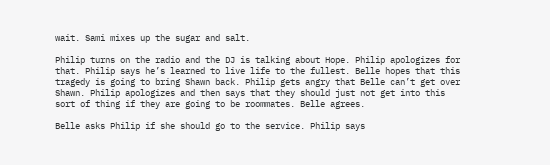wait. Sami mixes up the sugar and salt.

Philip turns on the radio and the DJ is talking about Hope. Philip apologizes for that. Philip says he’s learned to live life to the fullest. Belle hopes that this tragedy is going to bring Shawn back. Philip gets angry that Belle can’t get over Shawn. Philip apologizes and then says that they should just not get into this sort of thing if they are going to be roommates. Belle agrees.

Belle asks Philip if she should go to the service. Philip says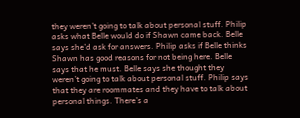they weren’t going to talk about personal stuff. Philip asks what Belle would do if Shawn came back. Belle says she’d ask for answers. Philip asks if Belle thinks Shawn has good reasons for not being here. Belle says that he must. Belle says she thought they weren’t going to talk about personal stuff. Philip says that they are roommates and they have to talk about personal things. There’s a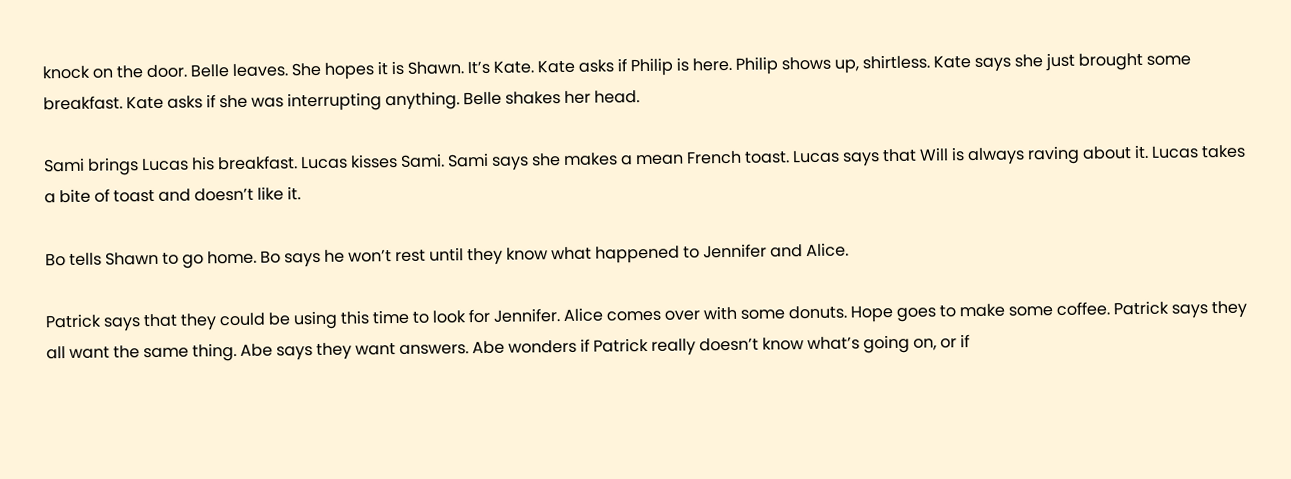knock on the door. Belle leaves. She hopes it is Shawn. It’s Kate. Kate asks if Philip is here. Philip shows up, shirtless. Kate says she just brought some breakfast. Kate asks if she was interrupting anything. Belle shakes her head.

Sami brings Lucas his breakfast. Lucas kisses Sami. Sami says she makes a mean French toast. Lucas says that Will is always raving about it. Lucas takes a bite of toast and doesn’t like it.

Bo tells Shawn to go home. Bo says he won’t rest until they know what happened to Jennifer and Alice.

Patrick says that they could be using this time to look for Jennifer. Alice comes over with some donuts. Hope goes to make some coffee. Patrick says they all want the same thing. Abe says they want answers. Abe wonders if Patrick really doesn’t know what’s going on, or if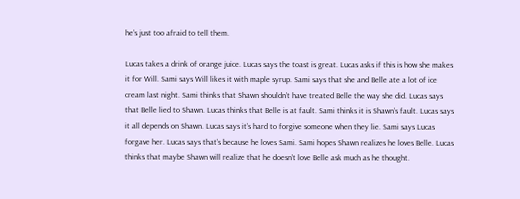he’s just too afraid to tell them.

Lucas takes a drink of orange juice. Lucas says the toast is great. Lucas asks if this is how she makes it for Will. Sami says Will likes it with maple syrup. Sami says that she and Belle ate a lot of ice cream last night. Sami thinks that Shawn shouldn’t have treated Belle the way she did. Lucas says that Belle lied to Shawn. Lucas thinks that Belle is at fault. Sami thinks it is Shawn’s fault. Lucas says it all depends on Shawn. Lucas says it’s hard to forgive someone when they lie. Sami says Lucas forgave her. Lucas says that’s because he loves Sami. Sami hopes Shawn realizes he loves Belle. Lucas thinks that maybe Shawn will realize that he doesn’t love Belle ask much as he thought.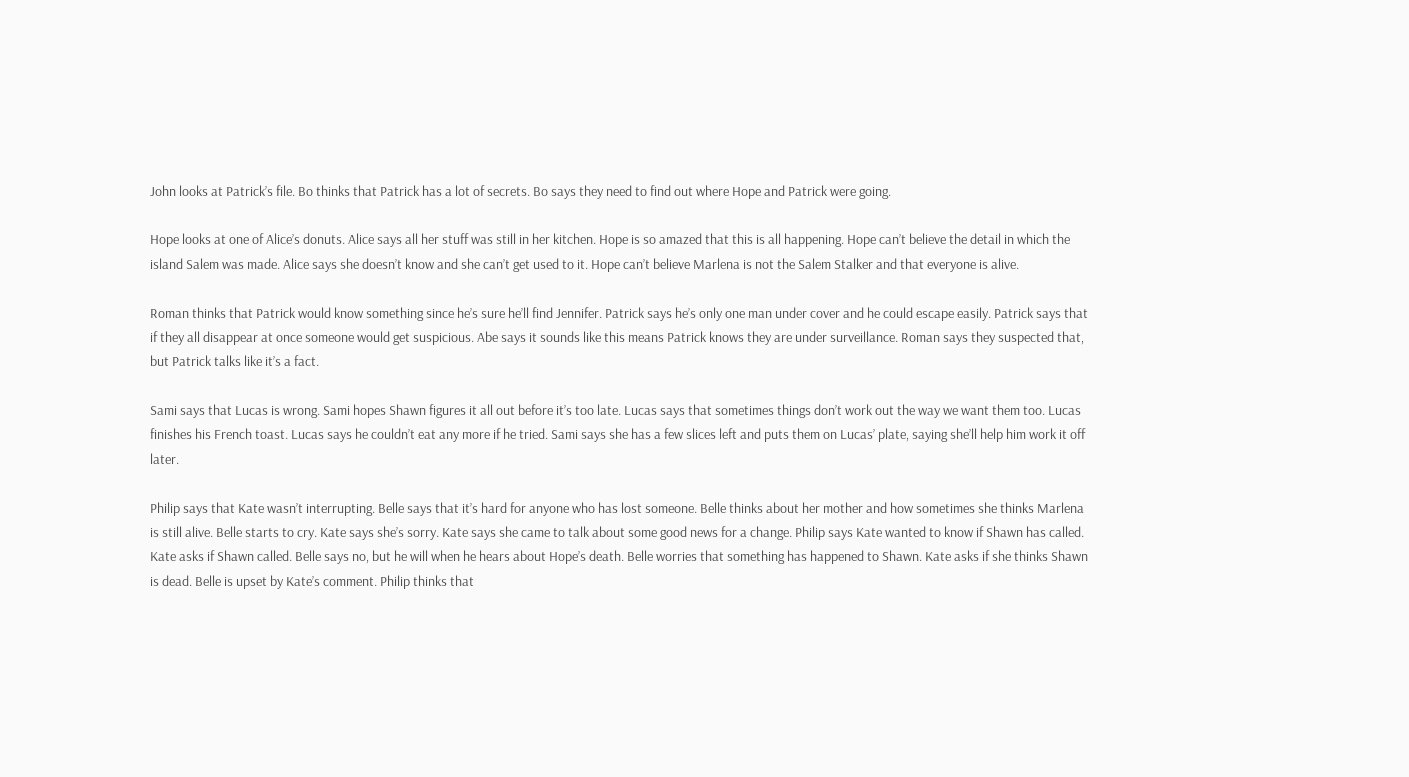John looks at Patrick’s file. Bo thinks that Patrick has a lot of secrets. Bo says they need to find out where Hope and Patrick were going.

Hope looks at one of Alice’s donuts. Alice says all her stuff was still in her kitchen. Hope is so amazed that this is all happening. Hope can’t believe the detail in which the island Salem was made. Alice says she doesn’t know and she can’t get used to it. Hope can’t believe Marlena is not the Salem Stalker and that everyone is alive.

Roman thinks that Patrick would know something since he’s sure he’ll find Jennifer. Patrick says he’s only one man under cover and he could escape easily. Patrick says that if they all disappear at once someone would get suspicious. Abe says it sounds like this means Patrick knows they are under surveillance. Roman says they suspected that, but Patrick talks like it’s a fact.

Sami says that Lucas is wrong. Sami hopes Shawn figures it all out before it’s too late. Lucas says that sometimes things don’t work out the way we want them too. Lucas finishes his French toast. Lucas says he couldn’t eat any more if he tried. Sami says she has a few slices left and puts them on Lucas’ plate, saying she’ll help him work it off later.

Philip says that Kate wasn’t interrupting. Belle says that it’s hard for anyone who has lost someone. Belle thinks about her mother and how sometimes she thinks Marlena is still alive. Belle starts to cry. Kate says she’s sorry. Kate says she came to talk about some good news for a change. Philip says Kate wanted to know if Shawn has called. Kate asks if Shawn called. Belle says no, but he will when he hears about Hope’s death. Belle worries that something has happened to Shawn. Kate asks if she thinks Shawn is dead. Belle is upset by Kate’s comment. Philip thinks that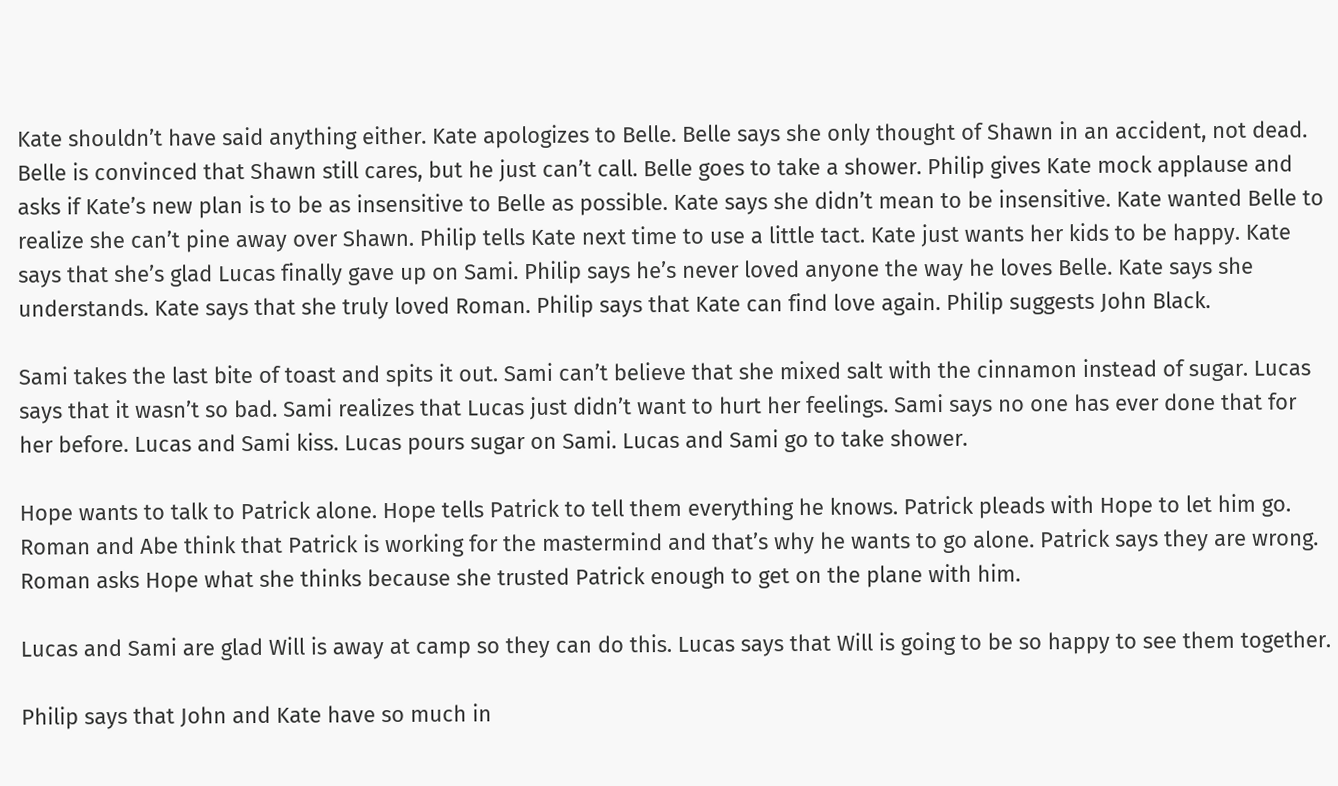Kate shouldn’t have said anything either. Kate apologizes to Belle. Belle says she only thought of Shawn in an accident, not dead. Belle is convinced that Shawn still cares, but he just can’t call. Belle goes to take a shower. Philip gives Kate mock applause and asks if Kate’s new plan is to be as insensitive to Belle as possible. Kate says she didn’t mean to be insensitive. Kate wanted Belle to realize she can’t pine away over Shawn. Philip tells Kate next time to use a little tact. Kate just wants her kids to be happy. Kate says that she’s glad Lucas finally gave up on Sami. Philip says he’s never loved anyone the way he loves Belle. Kate says she understands. Kate says that she truly loved Roman. Philip says that Kate can find love again. Philip suggests John Black.

Sami takes the last bite of toast and spits it out. Sami can’t believe that she mixed salt with the cinnamon instead of sugar. Lucas says that it wasn’t so bad. Sami realizes that Lucas just didn’t want to hurt her feelings. Sami says no one has ever done that for her before. Lucas and Sami kiss. Lucas pours sugar on Sami. Lucas and Sami go to take shower.

Hope wants to talk to Patrick alone. Hope tells Patrick to tell them everything he knows. Patrick pleads with Hope to let him go. Roman and Abe think that Patrick is working for the mastermind and that’s why he wants to go alone. Patrick says they are wrong. Roman asks Hope what she thinks because she trusted Patrick enough to get on the plane with him.

Lucas and Sami are glad Will is away at camp so they can do this. Lucas says that Will is going to be so happy to see them together.

Philip says that John and Kate have so much in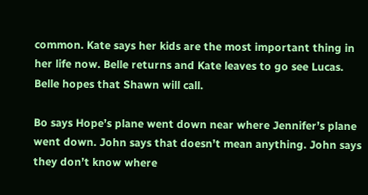common. Kate says her kids are the most important thing in her life now. Belle returns and Kate leaves to go see Lucas. Belle hopes that Shawn will call.

Bo says Hope’s plane went down near where Jennifer’s plane went down. John says that doesn’t mean anything. John says they don’t know where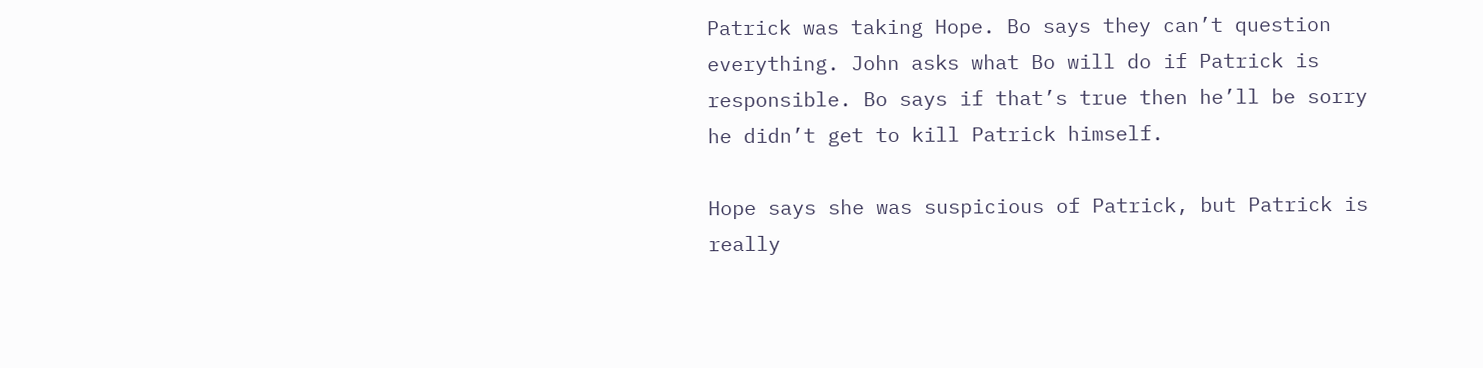Patrick was taking Hope. Bo says they can’t question everything. John asks what Bo will do if Patrick is responsible. Bo says if that’s true then he’ll be sorry he didn’t get to kill Patrick himself.

Hope says she was suspicious of Patrick, but Patrick is really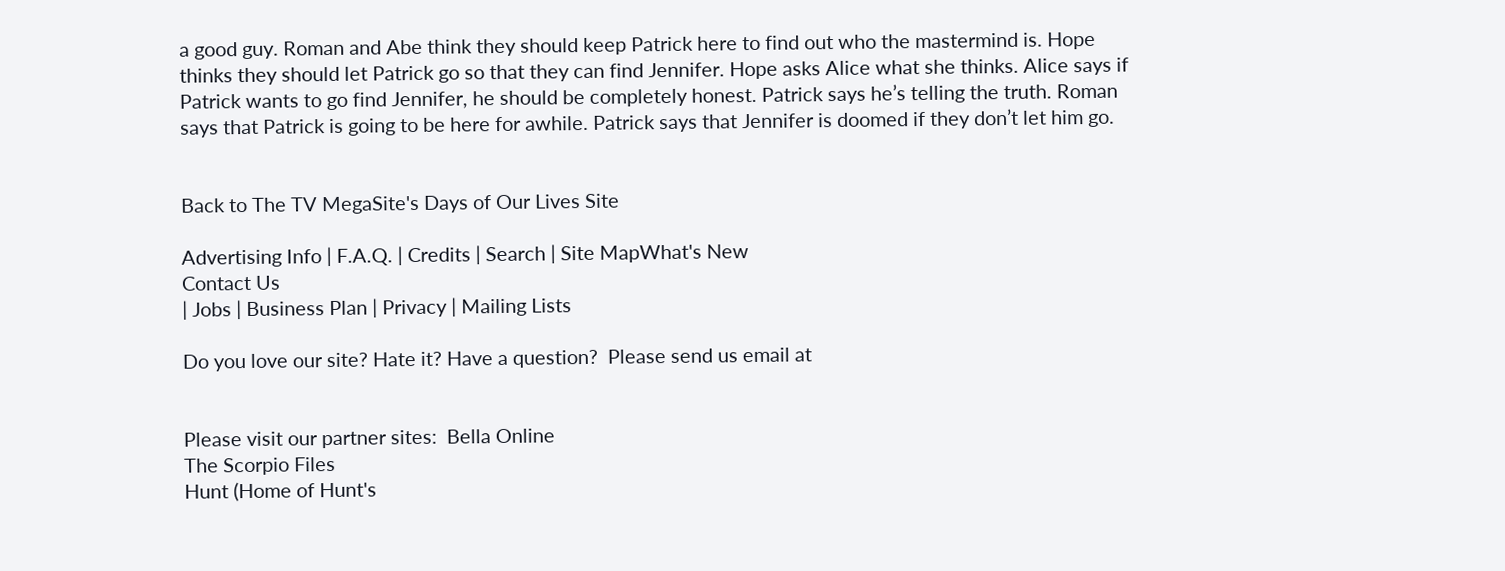a good guy. Roman and Abe think they should keep Patrick here to find out who the mastermind is. Hope thinks they should let Patrick go so that they can find Jennifer. Hope asks Alice what she thinks. Alice says if Patrick wants to go find Jennifer, he should be completely honest. Patrick says he’s telling the truth. Roman says that Patrick is going to be here for awhile. Patrick says that Jennifer is doomed if they don’t let him go.


Back to The TV MegaSite's Days of Our Lives Site

Advertising Info | F.A.Q. | Credits | Search | Site MapWhat's New
Contact Us
| Jobs | Business Plan | Privacy | Mailing Lists

Do you love our site? Hate it? Have a question?  Please send us email at


Please visit our partner sites:  Bella Online
The Scorpio Files
Hunt (Home of Hunt's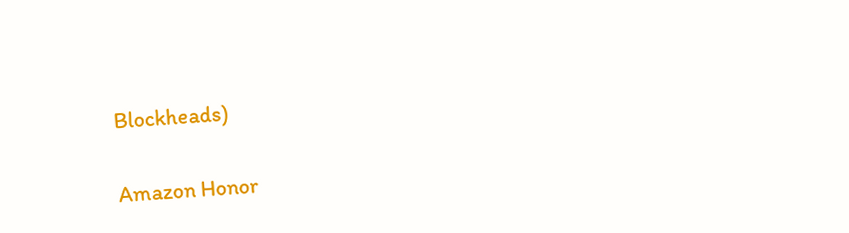Blockheads)

Amazon Honor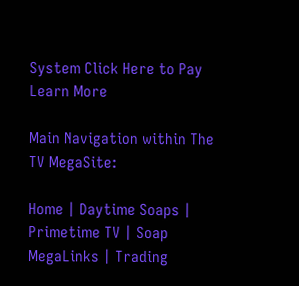System Click Here to Pay Learn More

Main Navigation within The TV MegaSite:

Home | Daytime Soaps | Primetime TV | Soap MegaLinks | Trading